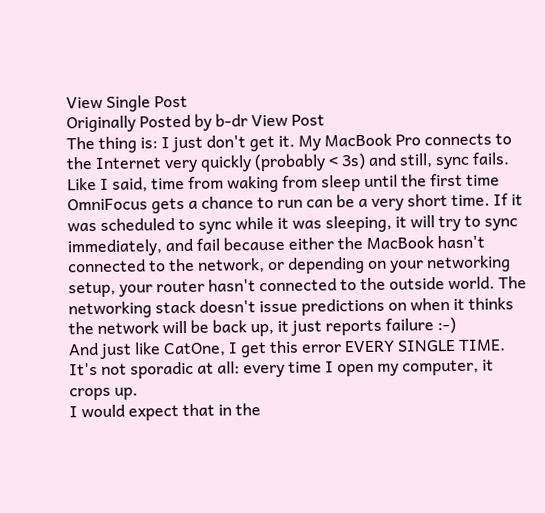View Single Post
Originally Posted by b-dr View Post
The thing is: I just don't get it. My MacBook Pro connects to the Internet very quickly (probably < 3s) and still, sync fails.
Like I said, time from waking from sleep until the first time OmniFocus gets a chance to run can be a very short time. If it was scheduled to sync while it was sleeping, it will try to sync immediately, and fail because either the MacBook hasn't connected to the network, or depending on your networking setup, your router hasn't connected to the outside world. The networking stack doesn't issue predictions on when it thinks the network will be back up, it just reports failure :-)
And just like CatOne, I get this error EVERY SINGLE TIME. It's not sporadic at all: every time I open my computer, it crops up.
I would expect that in the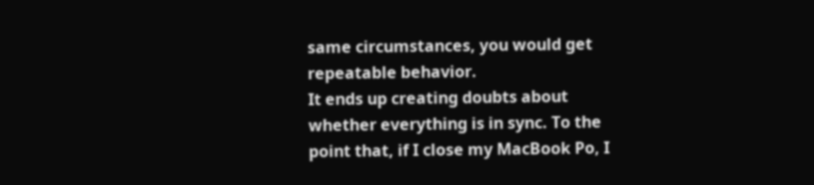same circumstances, you would get repeatable behavior.
It ends up creating doubts about whether everything is in sync. To the point that, if I close my MacBook Po, I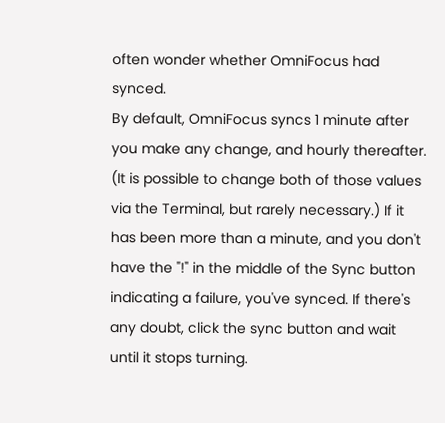often wonder whether OmniFocus had synced.
By default, OmniFocus syncs 1 minute after you make any change, and hourly thereafter. (It is possible to change both of those values via the Terminal, but rarely necessary.) If it has been more than a minute, and you don't have the "!" in the middle of the Sync button indicating a failure, you've synced. If there's any doubt, click the sync button and wait until it stops turning.